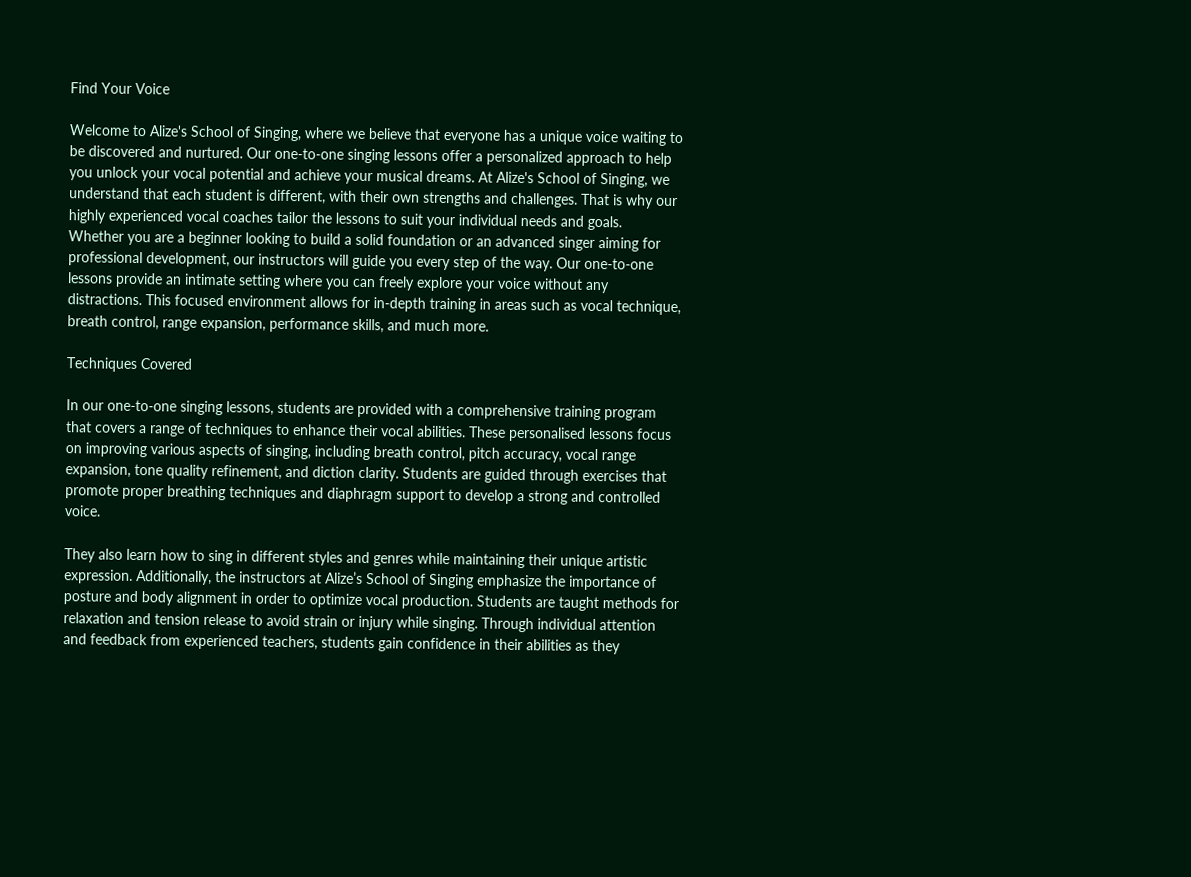Find Your Voice

Welcome to Alize's School of Singing, where we believe that everyone has a unique voice waiting to be discovered and nurtured. Our one-to-one singing lessons offer a personalized approach to help you unlock your vocal potential and achieve your musical dreams. At Alize's School of Singing, we understand that each student is different, with their own strengths and challenges. That is why our highly experienced vocal coaches tailor the lessons to suit your individual needs and goals.
Whether you are a beginner looking to build a solid foundation or an advanced singer aiming for professional development, our instructors will guide you every step of the way. Our one-to-one lessons provide an intimate setting where you can freely explore your voice without any distractions. This focused environment allows for in-depth training in areas such as vocal technique, breath control, range expansion, performance skills, and much more.

Techniques Covered

In our one-to-one singing lessons, students are provided with a comprehensive training program that covers a range of techniques to enhance their vocal abilities. These personalised lessons focus on improving various aspects of singing, including breath control, pitch accuracy, vocal range expansion, tone quality refinement, and diction clarity. Students are guided through exercises that promote proper breathing techniques and diaphragm support to develop a strong and controlled voice.

They also learn how to sing in different styles and genres while maintaining their unique artistic expression. Additionally, the instructors at Alize’s School of Singing emphasize the importance of posture and body alignment in order to optimize vocal production. Students are taught methods for relaxation and tension release to avoid strain or injury while singing. Through individual attention and feedback from experienced teachers, students gain confidence in their abilities as they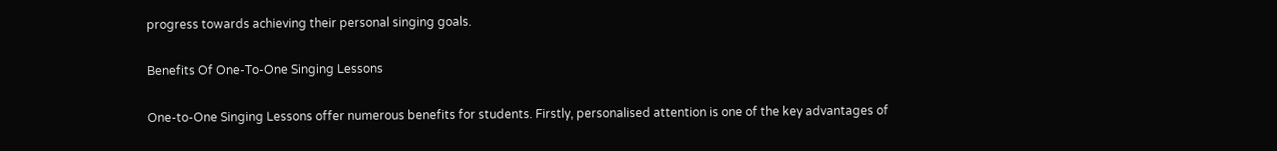progress towards achieving their personal singing goals.

Benefits Of One-To-One Singing Lessons

One-to-One Singing Lessons offer numerous benefits for students. Firstly, personalised attention is one of the key advantages of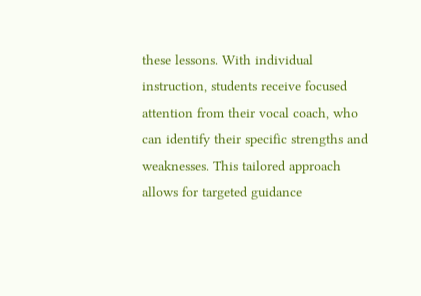these lessons. With individual instruction, students receive focused attention from their vocal coach, who can identify their specific strengths and weaknesses. This tailored approach allows for targeted guidance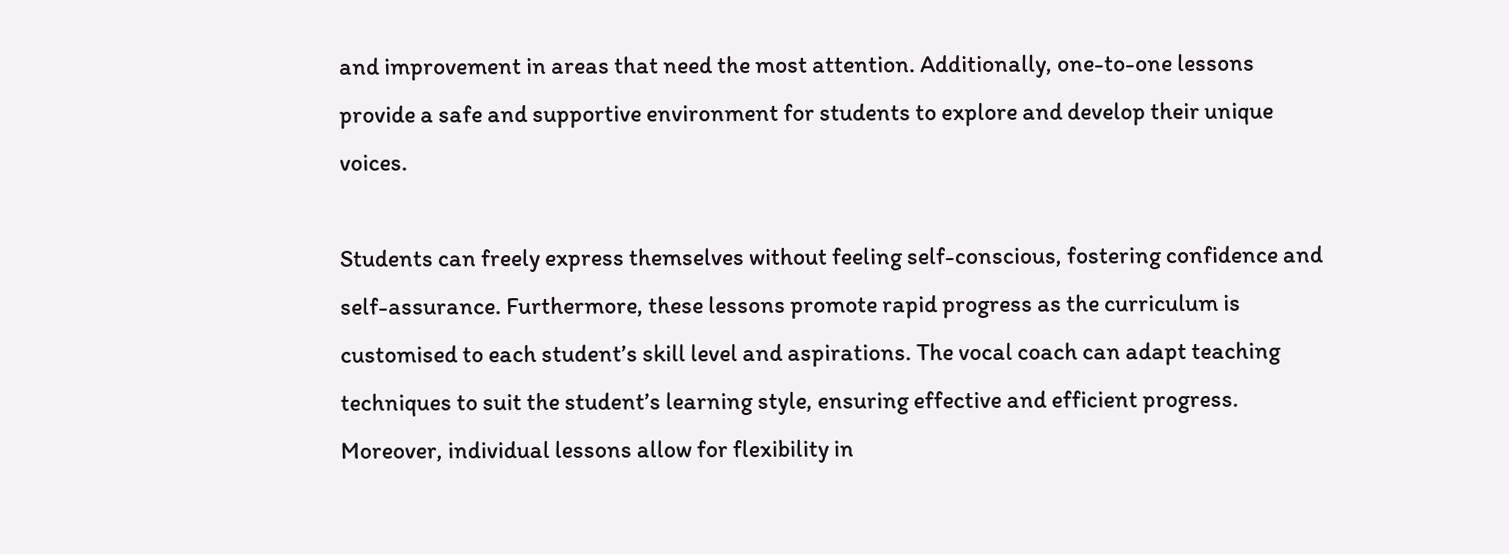and improvement in areas that need the most attention. Additionally, one-to-one lessons provide a safe and supportive environment for students to explore and develop their unique voices.

Students can freely express themselves without feeling self-conscious, fostering confidence and self-assurance. Furthermore, these lessons promote rapid progress as the curriculum is customised to each student’s skill level and aspirations. The vocal coach can adapt teaching techniques to suit the student’s learning style, ensuring effective and efficient progress. Moreover, individual lessons allow for flexibility in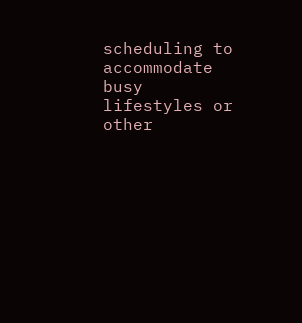scheduling to accommodate busy lifestyles or other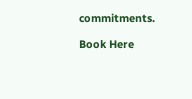commitments.

Book Here